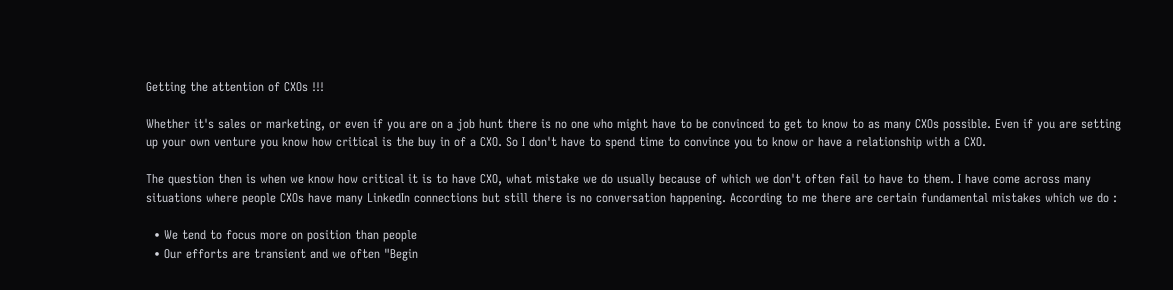Getting the attention of CXOs !!!

Whether it's sales or marketing, or even if you are on a job hunt there is no one who might have to be convinced to get to know to as many CXOs possible. Even if you are setting up your own venture you know how critical is the buy in of a CXO. So I don't have to spend time to convince you to know or have a relationship with a CXO.

The question then is when we know how critical it is to have CXO, what mistake we do usually because of which we don't often fail to have to them. I have come across many situations where people CXOs have many LinkedIn connections but still there is no conversation happening. According to me there are certain fundamental mistakes which we do :

  • We tend to focus more on position than people
  • Our efforts are transient and we often "Begin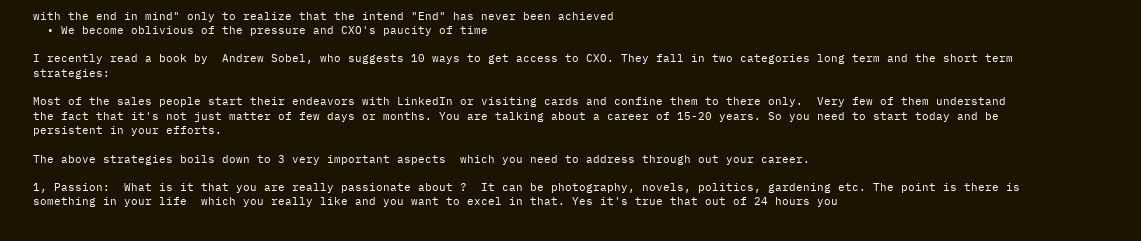with the end in mind" only to realize that the intend "End" has never been achieved
  • We become oblivious of the pressure and CXO's paucity of time

I recently read a book by  Andrew Sobel, who suggests 10 ways to get access to CXO. They fall in two categories long term and the short term strategies:

Most of the sales people start their endeavors with LinkedIn or visiting cards and confine them to there only.  Very few of them understand the fact that it's not just matter of few days or months. You are talking about a career of 15-20 years. So you need to start today and be persistent in your efforts.

The above strategies boils down to 3 very important aspects  which you need to address through out your career.

1, Passion:  What is it that you are really passionate about ?  It can be photography, novels, politics, gardening etc. The point is there is something in your life  which you really like and you want to excel in that. Yes it's true that out of 24 hours you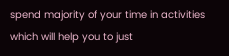spend majority of your time in activities which will help you to just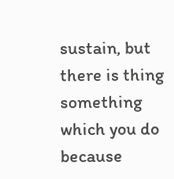sustain, but there is thing something which you do because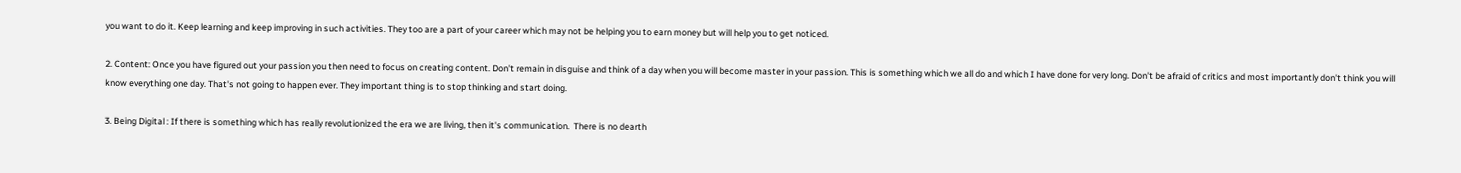you want to do it. Keep learning and keep improving in such activities. They too are a part of your career which may not be helping you to earn money but will help you to get noticed.

2. Content: Once you have figured out your passion you then need to focus on creating content. Don't remain in disguise and think of a day when you will become master in your passion. This is something which we all do and which I have done for very long. Don't be afraid of critics and most importantly don't think you will know everything one day. That's not going to happen ever. They important thing is to stop thinking and start doing.

3. Being Digital : If there is something which has really revolutionized the era we are living, then it's communication.  There is no dearth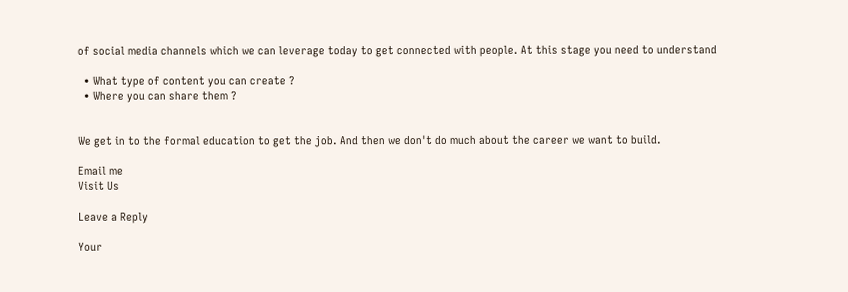of social media channels which we can leverage today to get connected with people. At this stage you need to understand

  • What type of content you can create ?
  • Where you can share them ?


We get in to the formal education to get the job. And then we don't do much about the career we want to build.

Email me
Visit Us

Leave a Reply

Your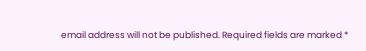email address will not be published. Required fields are marked *